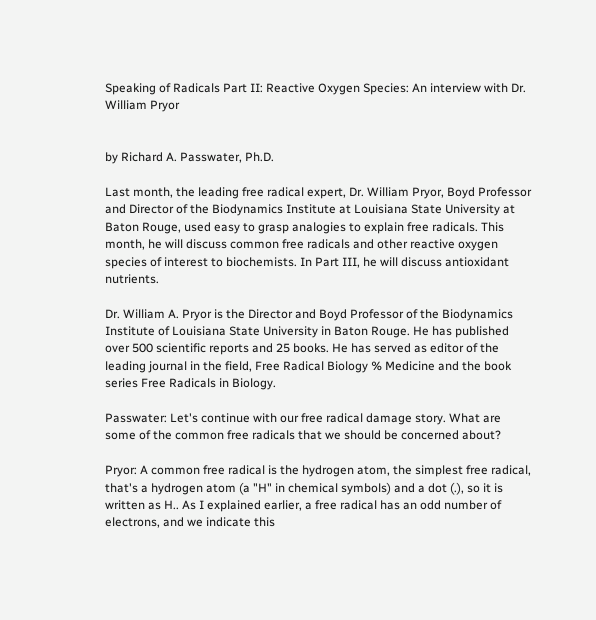Speaking of Radicals Part II: Reactive Oxygen Species: An interview with Dr. William Pryor


by Richard A. Passwater, Ph.D.

Last month, the leading free radical expert, Dr. William Pryor, Boyd Professor and Director of the Biodynamics Institute at Louisiana State University at Baton Rouge, used easy to grasp analogies to explain free radicals. This month, he will discuss common free radicals and other reactive oxygen species of interest to biochemists. In Part III, he will discuss antioxidant nutrients.

Dr. William A. Pryor is the Director and Boyd Professor of the Biodynamics Institute of Louisiana State University in Baton Rouge. He has published over 500 scientific reports and 25 books. He has served as editor of the leading journal in the field, Free Radical Biology % Medicine and the book series Free Radicals in Biology.

Passwater: Let's continue with our free radical damage story. What are some of the common free radicals that we should be concerned about?

Pryor: A common free radical is the hydrogen atom, the simplest free radical, that's a hydrogen atom (a "H" in chemical symbols) and a dot (.), so it is written as H.. As I explained earlier, a free radical has an odd number of electrons, and we indicate this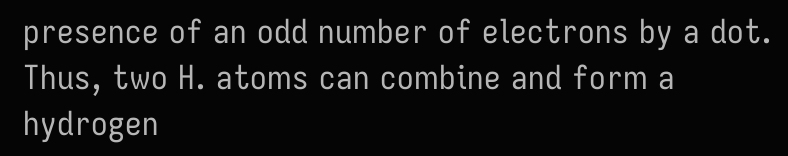presence of an odd number of electrons by a dot. Thus, two H. atoms can combine and form a hydrogen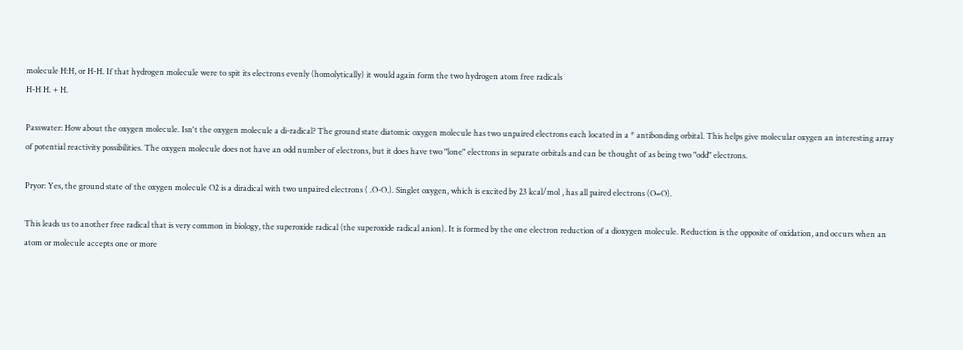molecule H:H, or H-H. If that hydrogen molecule were to spit its electrons evenly (homolytically) it would again form the two hydrogen atom free radicals
H-H H. + H.

Passwater: How about the oxygen molecule. Isn't the oxygen molecule a di-radical? The ground state diatomic oxygen molecule has two unpaired electrons each located in a * antibonding orbital. This helps give molecular oxygen an interesting array of potential reactivity possibilities. The oxygen molecule does not have an odd number of electrons, but it does have two "lone" electrons in separate orbitals and can be thought of as being two "odd" electrons.

Pryor: Yes, the ground state of the oxygen molecule O2 is a diradical with two unpaired electrons ( .O-O.). Singlet oxygen, which is excited by 23 kcal/mol , has all paired electrons (O=O).

This leads us to another free radical that is very common in biology, the superoxide radical (the superoxide radical anion). It is formed by the one electron reduction of a dioxygen molecule. Reduction is the opposite of oxidation, and occurs when an atom or molecule accepts one or more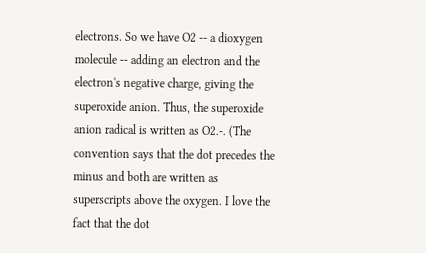electrons. So we have O2 -- a dioxygen molecule -- adding an electron and the electron's negative charge, giving the superoxide anion. Thus, the superoxide anion radical is written as O2.-. (The convention says that the dot precedes the minus and both are written as superscripts above the oxygen. I love the fact that the dot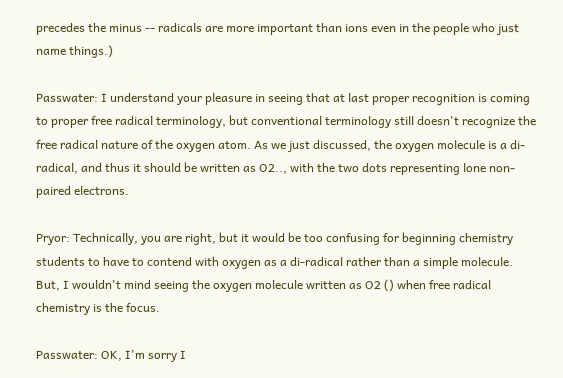precedes the minus -- radicals are more important than ions even in the people who just name things.)

Passwater: I understand your pleasure in seeing that at last proper recognition is coming to proper free radical terminology, but conventional terminology still doesn't recognize the free radical nature of the oxygen atom. As we just discussed, the oxygen molecule is a di-radical, and thus it should be written as O2.., with the two dots representing lone non-paired electrons.

Pryor: Technically, you are right, but it would be too confusing for beginning chemistry students to have to contend with oxygen as a di-radical rather than a simple molecule. But, I wouldn't mind seeing the oxygen molecule written as O2 () when free radical chemistry is the focus.

Passwater: OK, I'm sorry I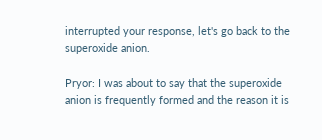interrupted your response, let's go back to the superoxide anion.

Pryor: I was about to say that the superoxide anion is frequently formed and the reason it is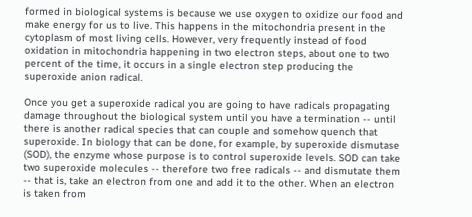formed in biological systems is because we use oxygen to oxidize our food and make energy for us to live. This happens in the mitochondria present in the cytoplasm of most living cells. However, very frequently instead of food oxidation in mitochondria happening in two electron steps, about one to two percent of the time, it occurs in a single electron step producing the superoxide anion radical.

Once you get a superoxide radical you are going to have radicals propagating damage throughout the biological system until you have a termination -- until there is another radical species that can couple and somehow quench that superoxide. In biology that can be done, for example, by superoxide dismutase (SOD), the enzyme whose purpose is to control superoxide levels. SOD can take two superoxide molecules -- therefore two free radicals -- and dismutate them -- that is, take an electron from one and add it to the other. When an electron is taken from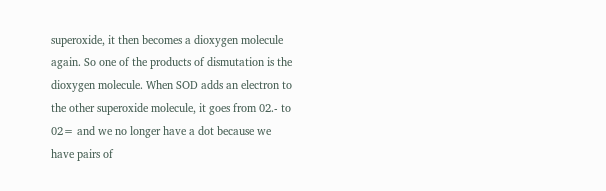superoxide, it then becomes a dioxygen molecule again. So one of the products of dismutation is the dioxygen molecule. When SOD adds an electron to the other superoxide molecule, it goes from 02.- to 02= and we no longer have a dot because we have pairs of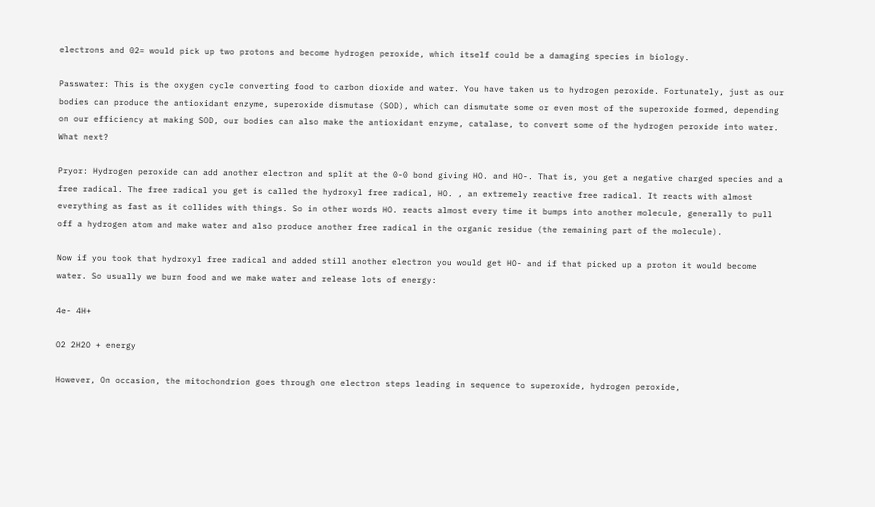electrons and 02= would pick up two protons and become hydrogen peroxide, which itself could be a damaging species in biology.

Passwater: This is the oxygen cycle converting food to carbon dioxide and water. You have taken us to hydrogen peroxide. Fortunately, just as our bodies can produce the antioxidant enzyme, superoxide dismutase (SOD), which can dismutate some or even most of the superoxide formed, depending on our efficiency at making SOD, our bodies can also make the antioxidant enzyme, catalase, to convert some of the hydrogen peroxide into water. What next?

Pryor: Hydrogen peroxide can add another electron and split at the 0-0 bond giving HO. and HO-. That is, you get a negative charged species and a free radical. The free radical you get is called the hydroxyl free radical, HO. , an extremely reactive free radical. It reacts with almost everything as fast as it collides with things. So in other words HO. reacts almost every time it bumps into another molecule, generally to pull off a hydrogen atom and make water and also produce another free radical in the organic residue (the remaining part of the molecule).

Now if you took that hydroxyl free radical and added still another electron you would get HO- and if that picked up a proton it would become water. So usually we burn food and we make water and release lots of energy:

4e- 4H+

O2 2H2O + energy

However, On occasion, the mitochondrion goes through one electron steps leading in sequence to superoxide, hydrogen peroxide,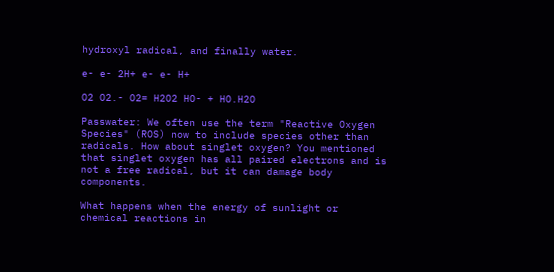hydroxyl radical, and finally water.

e- e- 2H+ e- e- H+

O2 O2.- O2= H2O2 HO- + HO.H2O

Passwater: We often use the term "Reactive Oxygen Species" (ROS) now to include species other than radicals. How about singlet oxygen? You mentioned that singlet oxygen has all paired electrons and is not a free radical, but it can damage body components.

What happens when the energy of sunlight or chemical reactions in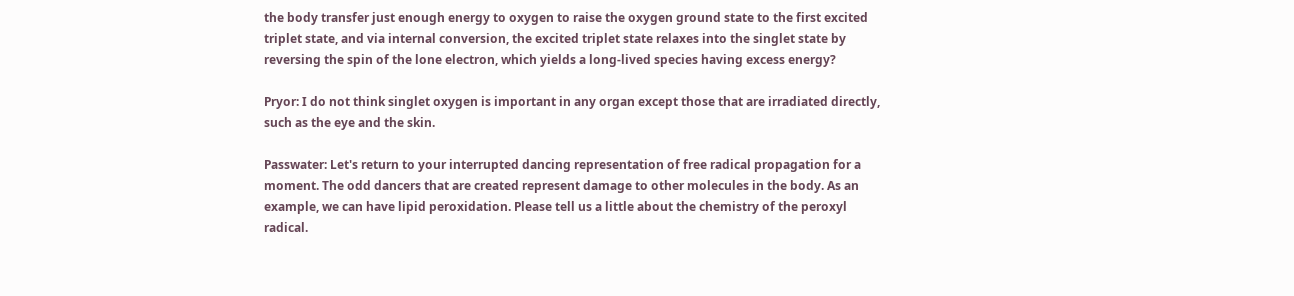the body transfer just enough energy to oxygen to raise the oxygen ground state to the first excited triplet state, and via internal conversion, the excited triplet state relaxes into the singlet state by reversing the spin of the lone electron, which yields a long-lived species having excess energy?

Pryor: I do not think singlet oxygen is important in any organ except those that are irradiated directly, such as the eye and the skin.

Passwater: Let's return to your interrupted dancing representation of free radical propagation for a moment. The odd dancers that are created represent damage to other molecules in the body. As an example, we can have lipid peroxidation. Please tell us a little about the chemistry of the peroxyl radical.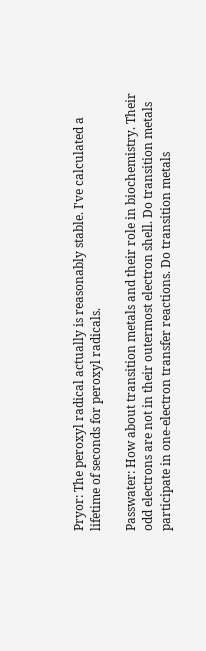Pryor: The peroxyl radical actually is reasonably stable. I've calculated a lifetime of seconds for peroxyl radicals.

Passwater: How about transition metals and their role in biochemistry. Their odd electrons are not in their outermost electron shell. Do transition metals participate in one-electron transfer reactions. Do transition metals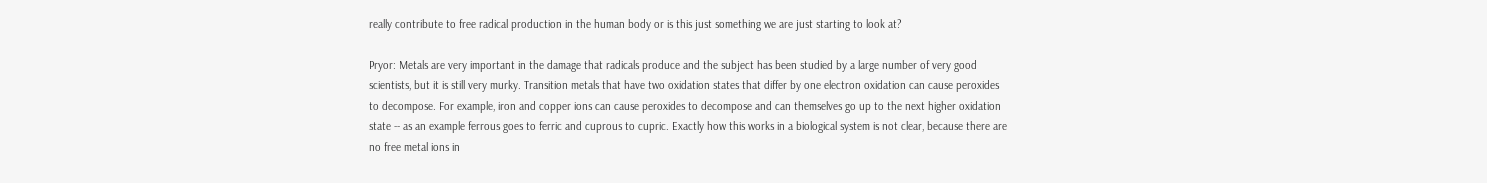really contribute to free radical production in the human body or is this just something we are just starting to look at?

Pryor: Metals are very important in the damage that radicals produce and the subject has been studied by a large number of very good scientists, but it is still very murky. Transition metals that have two oxidation states that differ by one electron oxidation can cause peroxides to decompose. For example, iron and copper ions can cause peroxides to decompose and can themselves go up to the next higher oxidation state -- as an example ferrous goes to ferric and cuprous to cupric. Exactly how this works in a biological system is not clear, because there are no free metal ions in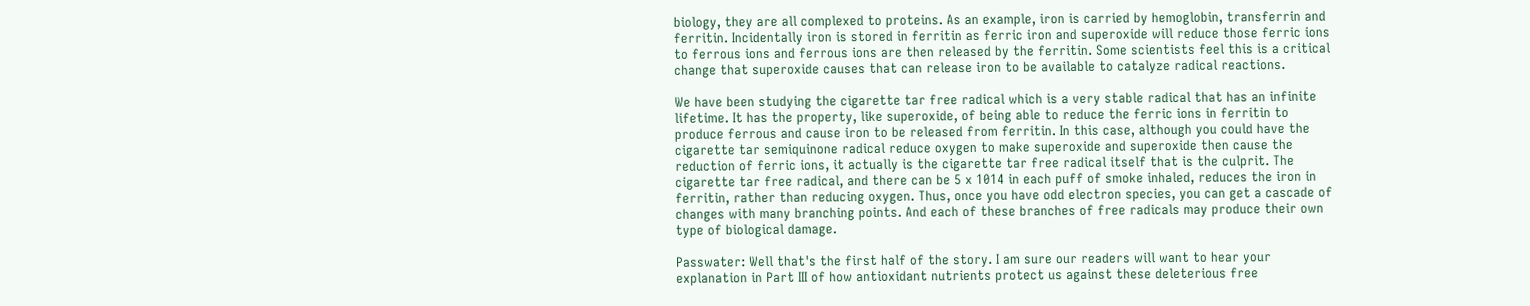biology, they are all complexed to proteins. As an example, iron is carried by hemoglobin, transferrin and ferritin. Incidentally iron is stored in ferritin as ferric iron and superoxide will reduce those ferric ions to ferrous ions and ferrous ions are then released by the ferritin. Some scientists feel this is a critical change that superoxide causes that can release iron to be available to catalyze radical reactions.

We have been studying the cigarette tar free radical which is a very stable radical that has an infinite lifetime. It has the property, like superoxide, of being able to reduce the ferric ions in ferritin to produce ferrous and cause iron to be released from ferritin. In this case, although you could have the cigarette tar semiquinone radical reduce oxygen to make superoxide and superoxide then cause the reduction of ferric ions, it actually is the cigarette tar free radical itself that is the culprit. The cigarette tar free radical, and there can be 5 x 1014 in each puff of smoke inhaled, reduces the iron in ferritin, rather than reducing oxygen. Thus, once you have odd electron species, you can get a cascade of changes with many branching points. And each of these branches of free radicals may produce their own type of biological damage.

Passwater: Well that's the first half of the story. I am sure our readers will want to hear your explanation in Part III of how antioxidant nutrients protect us against these deleterious free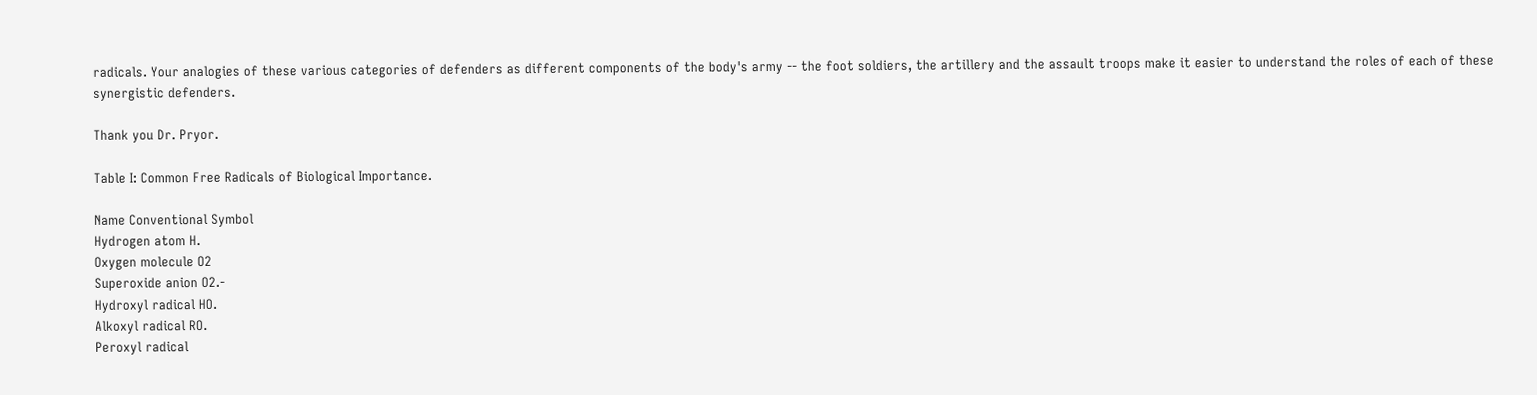radicals. Your analogies of these various categories of defenders as different components of the body's army -- the foot soldiers, the artillery and the assault troops make it easier to understand the roles of each of these synergistic defenders.

Thank you Dr. Pryor.

Table I: Common Free Radicals of Biological Importance.

Name Conventional Symbol
Hydrogen atom H.
Oxygen molecule O2
Superoxide anion O2.-
Hydroxyl radical HO.
Alkoxyl radical RO.
Peroxyl radical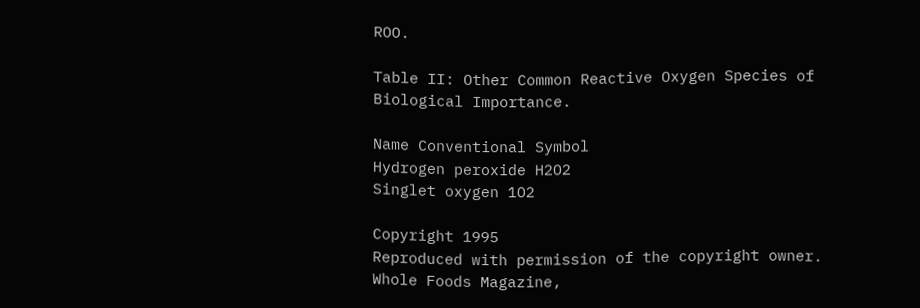ROO.

Table II: Other Common Reactive Oxygen Species of Biological Importance.

Name Conventional Symbol
Hydrogen peroxide H2O2
Singlet oxygen 1O2

Copyright 1995
Reproduced with permission of the copyright owner.
Whole Foods Magazine,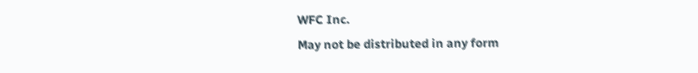WFC Inc.
May not be distributed in any form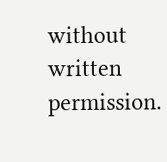without written permission.